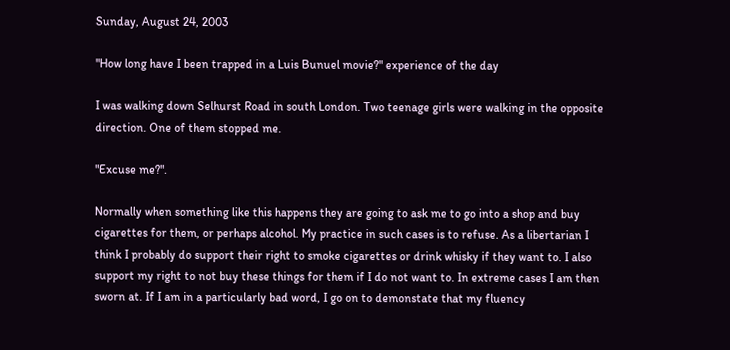Sunday, August 24, 2003

"How long have I been trapped in a Luis Bunuel movie?" experience of the day

I was walking down Selhurst Road in south London. Two teenage girls were walking in the opposite direction. One of them stopped me.

"Excuse me?".

Normally when something like this happens they are going to ask me to go into a shop and buy cigarettes for them, or perhaps alcohol. My practice in such cases is to refuse. As a libertarian I think I probably do support their right to smoke cigarettes or drink whisky if they want to. I also support my right to not buy these things for them if I do not want to. In extreme cases I am then sworn at. If I am in a particularly bad word, I go on to demonstate that my fluency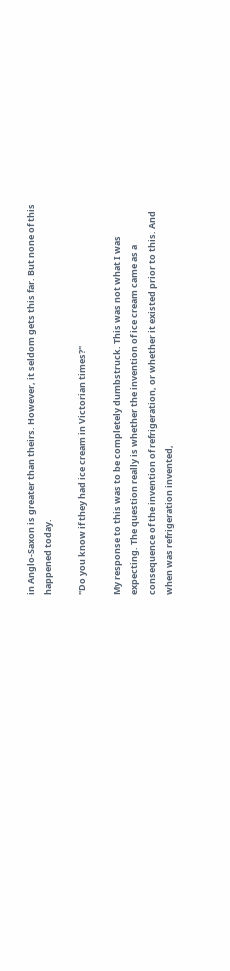in Anglo-Saxon is greater than theirs. However, it seldom gets this far. But none of this happened today.

"Do you know if they had ice cream in Victorian times?"

My response to this was to be completely dumbstruck. This was not what I was expecting. The question really is whether the invention of ice cream came as a consequence of the invention of refrigeration, or whether it existed prior to this. And when was refrigeration invented,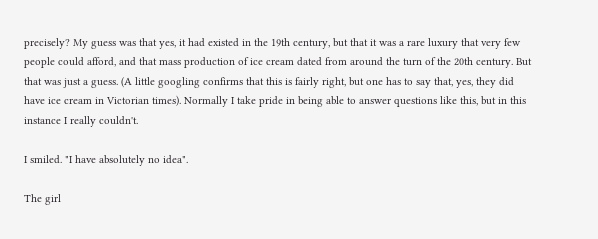precisely? My guess was that yes, it had existed in the 19th century, but that it was a rare luxury that very few people could afford, and that mass production of ice cream dated from around the turn of the 20th century. But that was just a guess. (A little googling confirms that this is fairly right, but one has to say that, yes, they did have ice cream in Victorian times). Normally I take pride in being able to answer questions like this, but in this instance I really couldn't.

I smiled. "I have absolutely no idea".

The girl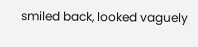smiled back, looked vaguely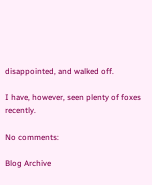disappointed, and walked off.

I have, however, seen plenty of foxes recently.

No comments:

Blog Archive